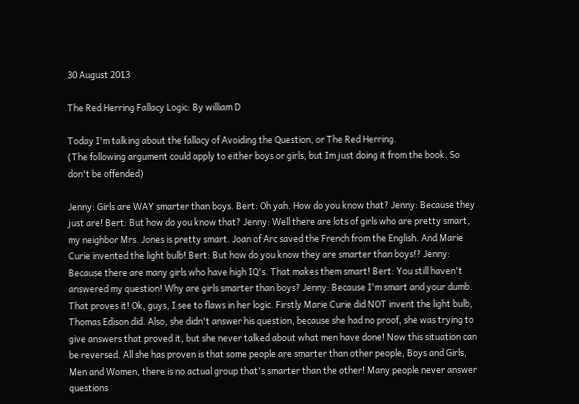30 August 2013

The Red Herring Fallacy Logic: By william D

Today I'm talking about the fallacy of Avoiding the Question, or The Red Herring.
(The following argument could apply to either boys or girls, but Im just doing it from the book. So
don't be offended)

Jenny: Girls are WAY smarter than boys. Bert: Oh yah. How do you know that? Jenny: Because they just are! Bert: But how do you know that? Jenny: Well there are lots of girls who are pretty smart, my neighbor Mrs. Jones is pretty smart. Joan of Arc saved the French from the English. And Marie Curie invented the light bulb! Bert: But how do you know they are smarter than boys!? Jenny: Because there are many girls who have high IQ's. That makes them smart! Bert: You still haven't answered my question! Why are girls smarter than boys? Jenny: Because I'm smart and your dumb. That proves it! Ok, guys, I see to flaws in her logic. Firstly Marie Curie did NOT invent the light bulb, Thomas Edison did. Also, she didn't answer his question, because she had no proof, she was trying to give answers that proved it, but she never talked about what men have done! Now this situation can be reversed. All she has proven is that some people are smarter than other people, Boys and Girls, Men and Women, there is no actual group that's smarter than the other! Many people never answer questions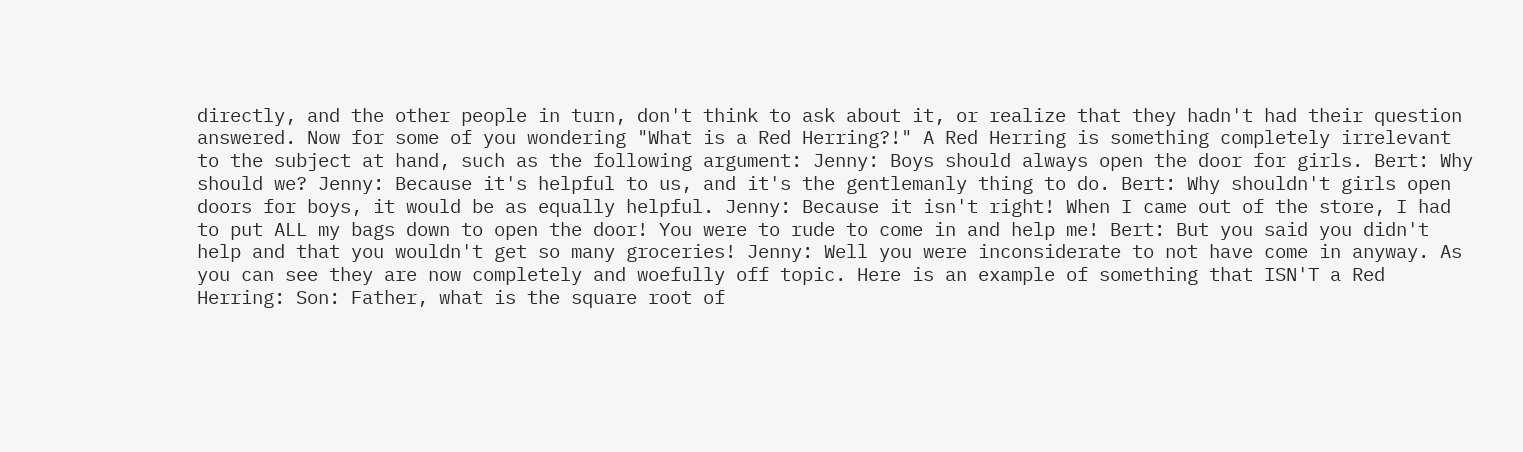directly, and the other people in turn, don't think to ask about it, or realize that they hadn't had their question answered. Now for some of you wondering "What is a Red Herring?!" A Red Herring is something completely irrelevant to the subject at hand, such as the following argument: Jenny: Boys should always open the door for girls. Bert: Why should we? Jenny: Because it's helpful to us, and it's the gentlemanly thing to do. Bert: Why shouldn't girls open doors for boys, it would be as equally helpful. Jenny: Because it isn't right! When I came out of the store, I had to put ALL my bags down to open the door! You were to rude to come in and help me! Bert: But you said you didn't help and that you wouldn't get so many groceries! Jenny: Well you were inconsiderate to not have come in anyway. As you can see they are now completely and woefully off topic. Here is an example of something that ISN'T a Red Herring: Son: Father, what is the square root of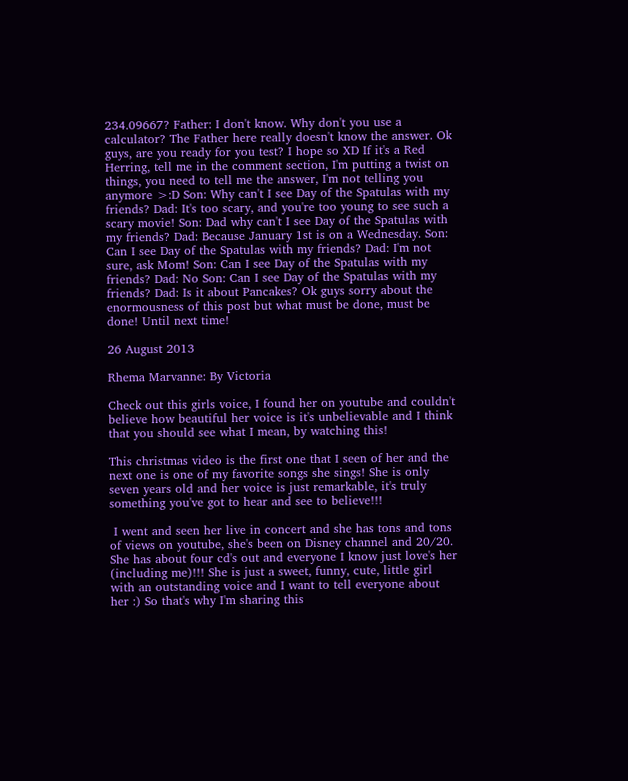234.09667? Father: I don't know. Why don't you use a calculator? The Father here really doesn't know the answer. Ok guys, are you ready for you test? I hope so XD If it's a Red Herring, tell me in the comment section, I'm putting a twist on things, you need to tell me the answer, I'm not telling you anymore >:D Son: Why can't I see Day of the Spatulas with my friends? Dad: It's too scary, and you're too young to see such a scary movie! Son: Dad why can't I see Day of the Spatulas with my friends? Dad: Because January 1st is on a Wednesday. Son: Can I see Day of the Spatulas with my friends? Dad: I'm not sure, ask Mom! Son: Can I see Day of the Spatulas with my friends? Dad: No Son: Can I see Day of the Spatulas with my friends? Dad: Is it about Pancakes? Ok guys sorry about the enormousness of this post but what must be done, must be done! Until next time!

26 August 2013

Rhema Marvanne: By Victoria

Check out this girls voice, I found her on youtube and couldn't believe how beautiful her voice is it's unbelievable and I think that you should see what I mean, by watching this!

This christmas video is the first one that I seen of her and the next one is one of my favorite songs she sings! She is only seven years old and her voice is just remarkable, it's truly something you've got to hear and see to believe!!!

 I went and seen her live in concert and she has tons and tons of views on youtube, she's been on Disney channel and 20/20. She has about four cd's out and everyone I know just love's her (including me)!!! She is just a sweet, funny, cute, little girl with an outstanding voice and I want to tell everyone about her :) So that's why I'm sharing this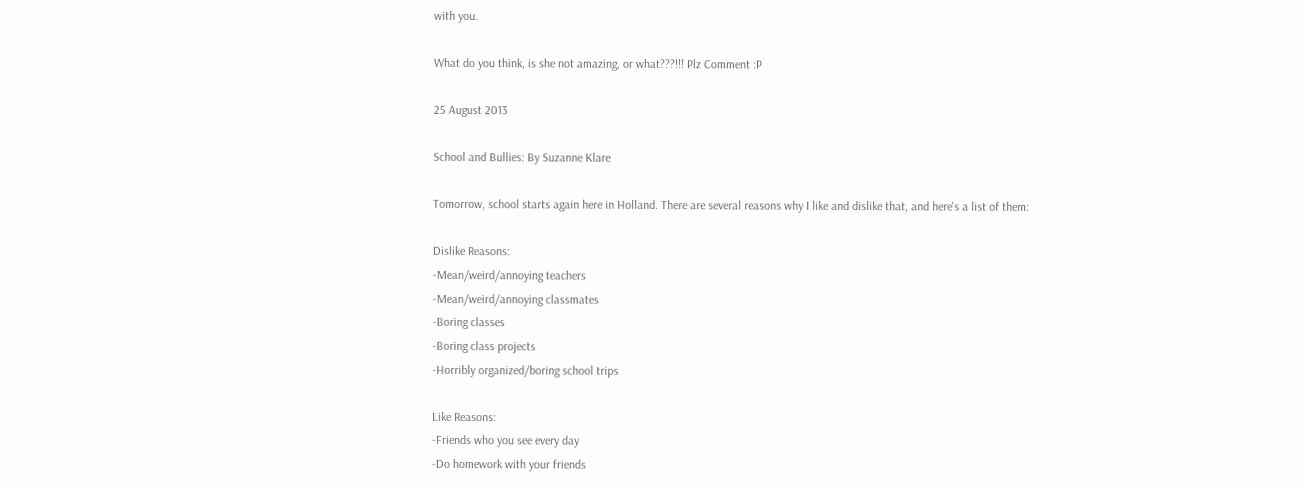with you.

What do you think, is she not amazing, or what???!!! Plz Comment :P

25 August 2013

School and Bullies: By Suzanne Klare

Tomorrow, school starts again here in Holland. There are several reasons why I like and dislike that, and here's a list of them:

Dislike Reasons:
-Mean/weird/annoying teachers
-Mean/weird/annoying classmates
-Boring classes
-Boring class projects
-Horribly organized/boring school trips

Like Reasons:
-Friends who you see every day
-Do homework with your friends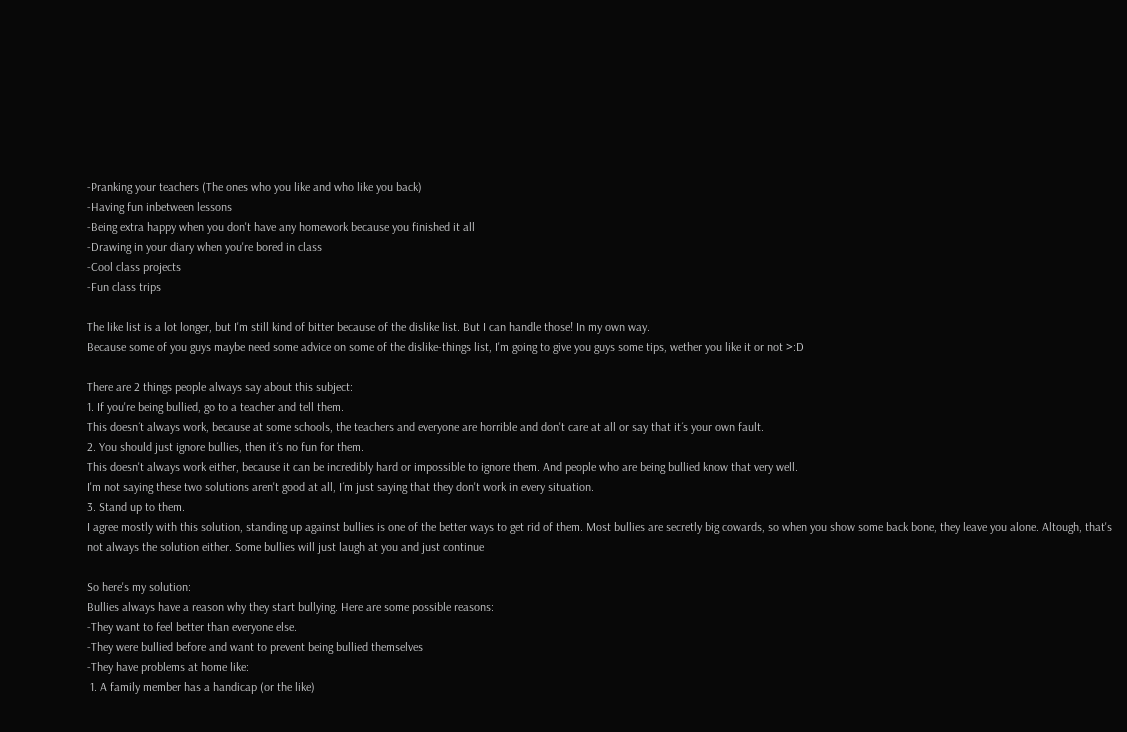-Pranking your teachers (The ones who you like and who like you back)
-Having fun inbetween lessons
-Being extra happy when you don't have any homework because you finished it all
-Drawing in your diary when you're bored in class
-Cool class projects
-Fun class trips

The like list is a lot longer, but I'm still kind of bitter because of the dislike list. But I can handle those! In my own way.
Because some of you guys maybe need some advice on some of the dislike-things list, I'm going to give you guys some tips, wether you like it or not >:D

There are 2 things people always say about this subject:
1. If you're being bullied, go to a teacher and tell them.
This doesn´t always work, because at some schools, the teachers and everyone are horrible and don't care at all or say that it´s your own fault.
2. You should just ignore bullies, then it´s no fun for them.
This doesn't always work either, because it can be incredibly hard or impossible to ignore them. And people who are being bullied know that very well.
I'm not saying these two solutions aren't good at all, I´m just saying that they don't work in every situation.
3. Stand up to them.
I agree mostly with this solution, standing up against bullies is one of the better ways to get rid of them. Most bullies are secretly big cowards, so when you show some back bone, they leave you alone. Altough, that's not always the solution either. Some bullies will just laugh at you and just continue

So here's my solution:
Bullies always have a reason why they start bullying. Here are some possible reasons:
-They want to feel better than everyone else.
-They were bullied before and want to prevent being bullied themselves
-They have problems at home like:
 1. A family member has a handicap (or the like)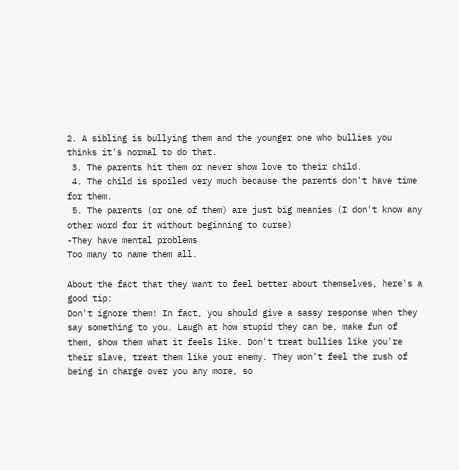2. A sibling is bullying them and the younger one who bullies you thinks it's normal to do that.
 3. The parents hit them or never show love to their child.
 4. The child is spoiled very much because the parents don't have time for them.
 5. The parents (or one of them) are just big meanies (I don't know any other word for it without beginning to curse)
-They have mental problems
Too many to name them all.

About the fact that they want to feel better about themselves, here's a good tip:
Don't ignore them! In fact, you should give a sassy response when they say something to you. Laugh at how stupid they can be, make fun of them, show them what it feels like. Don't treat bullies like you're their slave, treat them like your enemy. They won't feel the rush of being in charge over you any more, so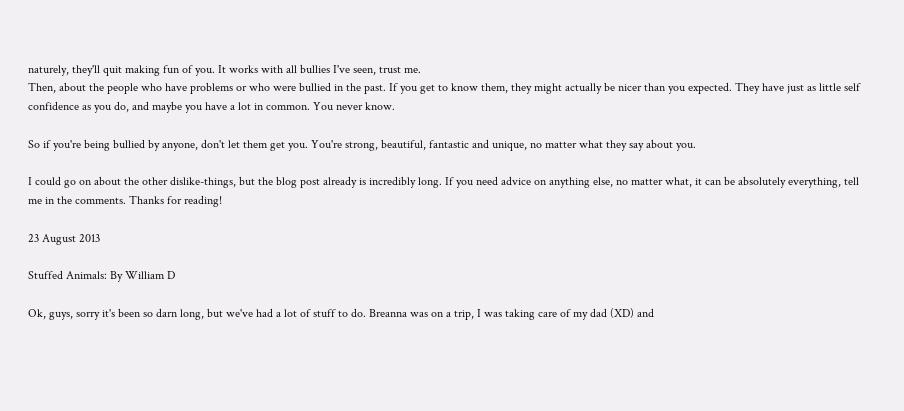naturely, they'll quit making fun of you. It works with all bullies I've seen, trust me.
Then, about the people who have problems or who were bullied in the past. If you get to know them, they might actually be nicer than you expected. They have just as little self confidence as you do, and maybe you have a lot in common. You never know.

So if you're being bullied by anyone, don't let them get you. You're strong, beautiful, fantastic and unique, no matter what they say about you.

I could go on about the other dislike-things, but the blog post already is incredibly long. If you need advice on anything else, no matter what, it can be absolutely everything, tell me in the comments. Thanks for reading!

23 August 2013

Stuffed Animals: By William D

Ok, guys, sorry it's been so darn long, but we've had a lot of stuff to do. Breanna was on a trip, I was taking care of my dad (XD) and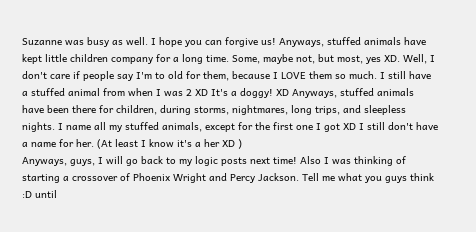Suzanne was busy as well. I hope you can forgive us! Anyways, stuffed animals have kept little children company for a long time. Some, maybe not, but most, yes XD. Well, I don't care if people say I'm to old for them, because I LOVE them so much. I still have a stuffed animal from when I was 2 XD It's a doggy! XD Anyways, stuffed animals have been there for children, during storms, nightmares, long trips, and sleepless nights. I name all my stuffed animals, except for the first one I got XD I still don't have a name for her. (At least I know it's a her XD )
Anyways, guys, I will go back to my logic posts next time! Also I was thinking of starting a crossover of Phoenix Wright and Percy Jackson. Tell me what you guys think :D until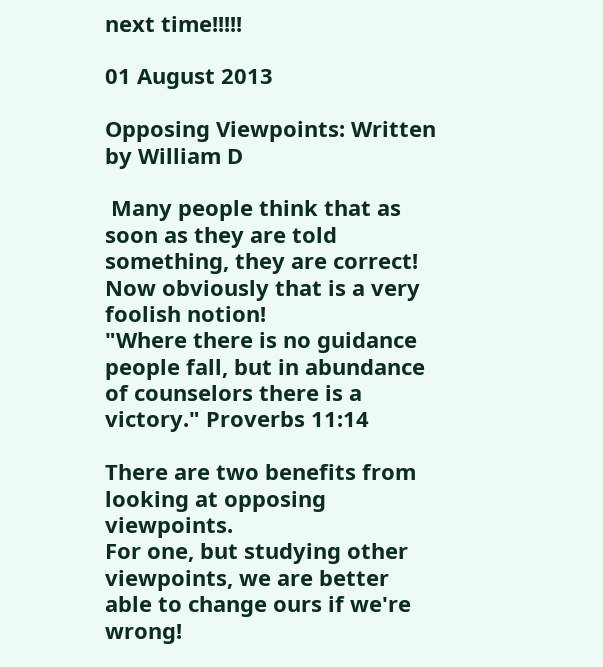next time!!!!!

01 August 2013

Opposing Viewpoints: Written by William D

 Many people think that as soon as they are told something, they are correct! Now obviously that is a very foolish notion!
"Where there is no guidance people fall, but in abundance of counselors there is a victory." Proverbs 11:14

There are two benefits from looking at opposing viewpoints.
For one, but studying other viewpoints, we are better able to change ours if we're wrong!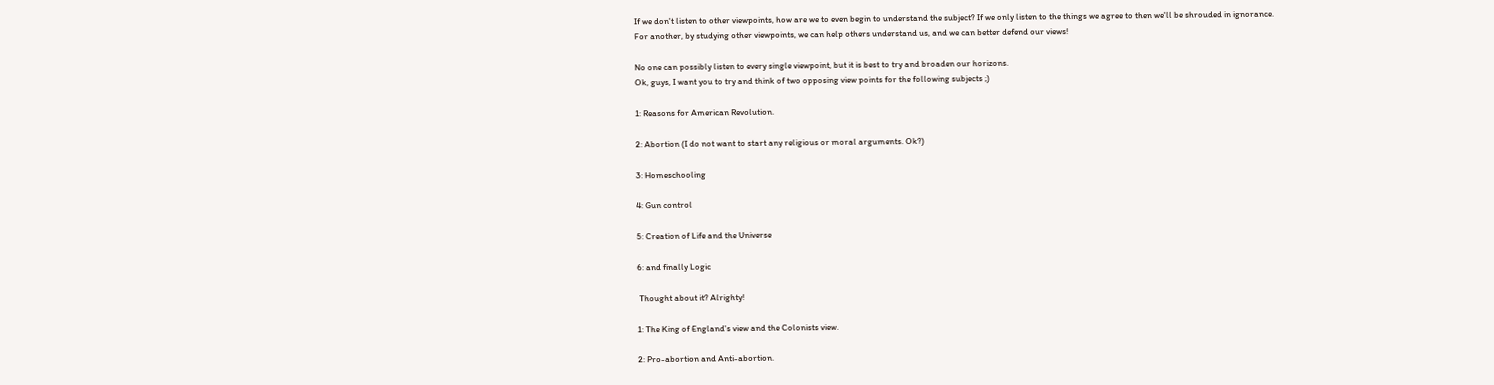If we don't listen to other viewpoints, how are we to even begin to understand the subject? If we only listen to the things we agree to then we'll be shrouded in ignorance.
For another, by studying other viewpoints, we can help others understand us, and we can better defend our views!

No one can possibly listen to every single viewpoint, but it is best to try and broaden our horizons.
Ok, guys, I want you to try and think of two opposing view points for the following subjects ;)

1: Reasons for American Revolution.

2: Abortion (I do not want to start any religious or moral arguments. Ok?)

3: Homeschooling

4: Gun control

5: Creation of Life and the Universe

6: and finally Logic

 Thought about it? Alrighty!

1: The King of England's view and the Colonists view.

2: Pro-abortion and Anti-abortion.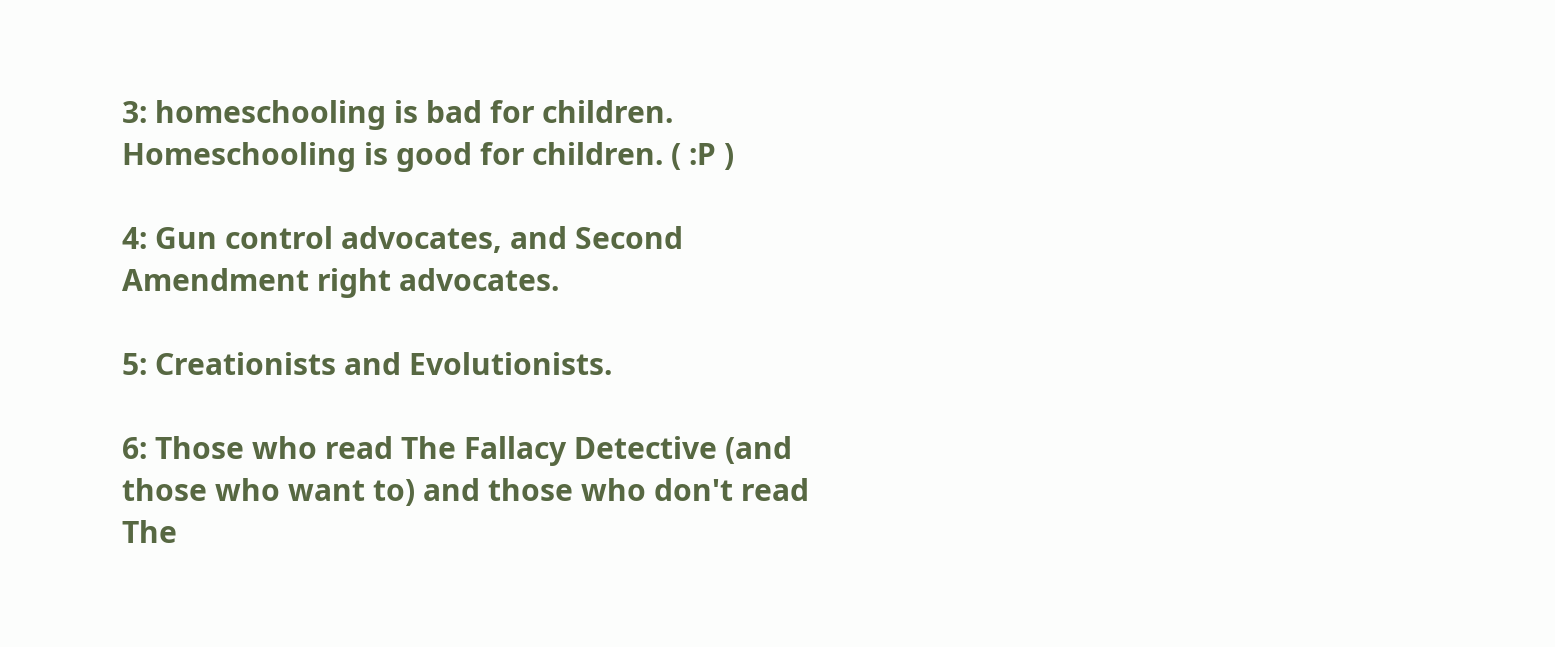3: homeschooling is bad for children. Homeschooling is good for children. ( :P )

4: Gun control advocates, and Second Amendment right advocates.

5: Creationists and Evolutionists.

6: Those who read The Fallacy Detective (and those who want to) and those who don't read The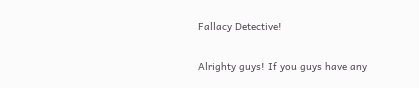Fallacy Detective!

Alrighty guys! If you guys have any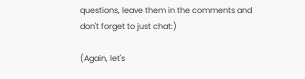questions, leave them in the comments and don't forget to just chat:)

(Again, let's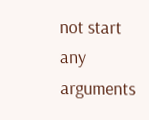not start any arguments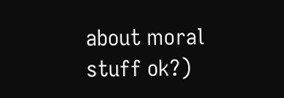about moral stuff ok?)